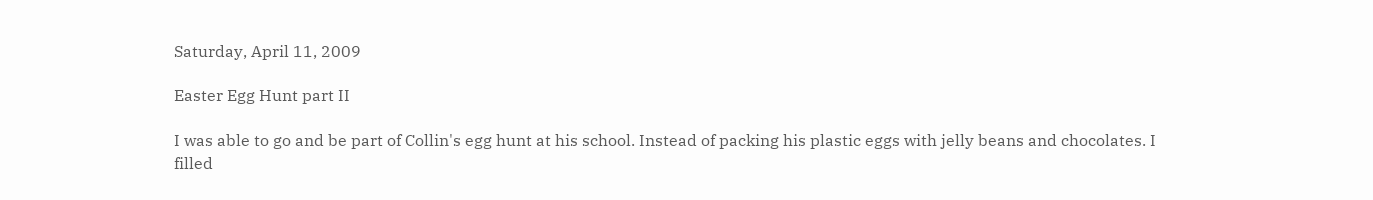Saturday, April 11, 2009

Easter Egg Hunt part II

I was able to go and be part of Collin's egg hunt at his school. Instead of packing his plastic eggs with jelly beans and chocolates. I filled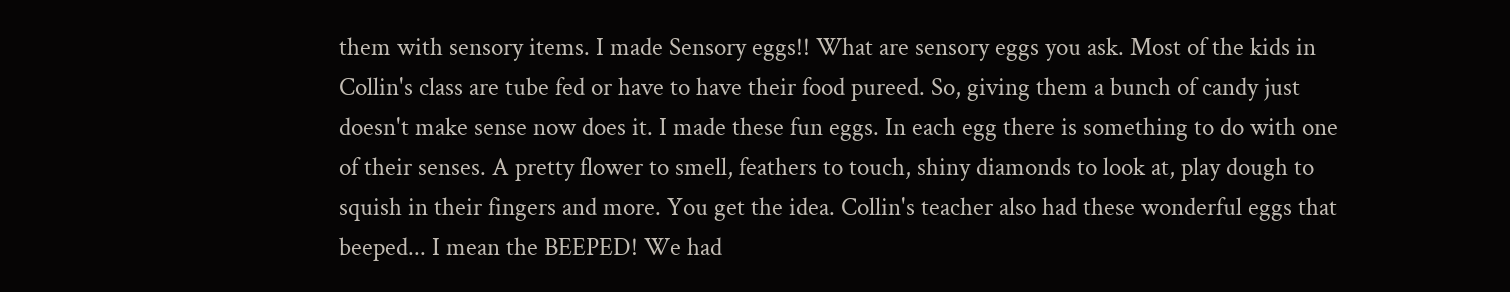them with sensory items. I made Sensory eggs!! What are sensory eggs you ask. Most of the kids in Collin's class are tube fed or have to have their food pureed. So, giving them a bunch of candy just doesn't make sense now does it. I made these fun eggs. In each egg there is something to do with one of their senses. A pretty flower to smell, feathers to touch, shiny diamonds to look at, play dough to squish in their fingers and more. You get the idea. Collin's teacher also had these wonderful eggs that beeped... I mean the BEEPED! We had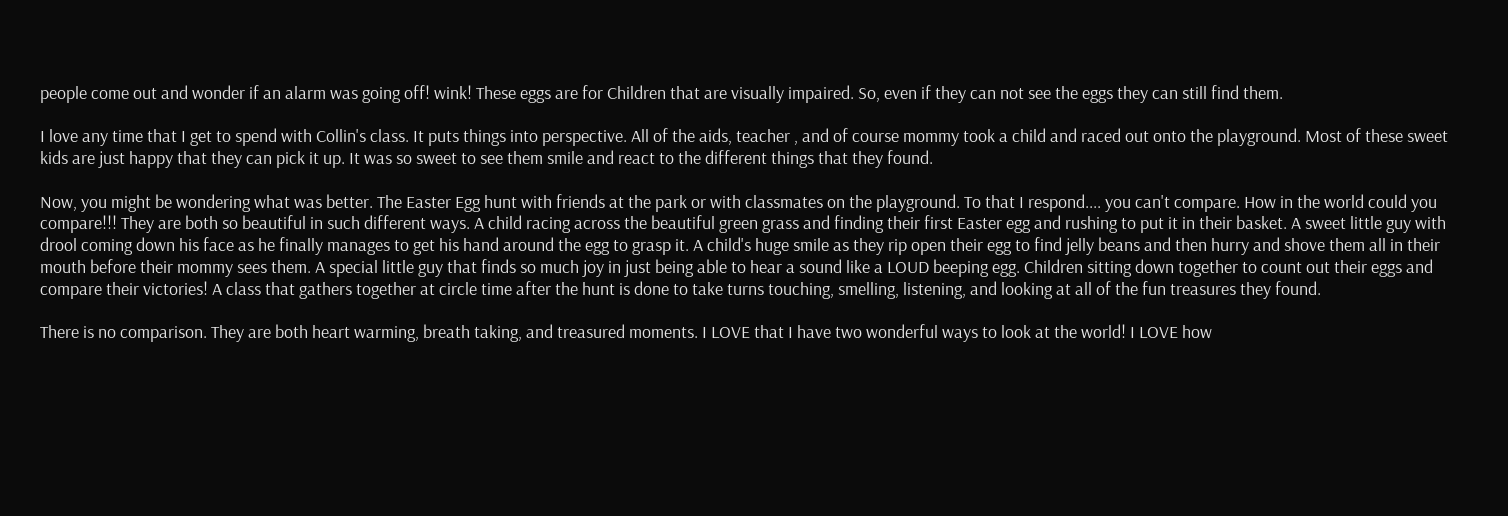people come out and wonder if an alarm was going off! wink! These eggs are for Children that are visually impaired. So, even if they can not see the eggs they can still find them.

I love any time that I get to spend with Collin's class. It puts things into perspective. All of the aids, teacher , and of course mommy took a child and raced out onto the playground. Most of these sweet kids are just happy that they can pick it up. It was so sweet to see them smile and react to the different things that they found.

Now, you might be wondering what was better. The Easter Egg hunt with friends at the park or with classmates on the playground. To that I respond.... you can't compare. How in the world could you compare!!! They are both so beautiful in such different ways. A child racing across the beautiful green grass and finding their first Easter egg and rushing to put it in their basket. A sweet little guy with drool coming down his face as he finally manages to get his hand around the egg to grasp it. A child's huge smile as they rip open their egg to find jelly beans and then hurry and shove them all in their mouth before their mommy sees them. A special little guy that finds so much joy in just being able to hear a sound like a LOUD beeping egg. Children sitting down together to count out their eggs and compare their victories! A class that gathers together at circle time after the hunt is done to take turns touching, smelling, listening, and looking at all of the fun treasures they found.

There is no comparison. They are both heart warming, breath taking, and treasured moments. I LOVE that I have two wonderful ways to look at the world! I LOVE how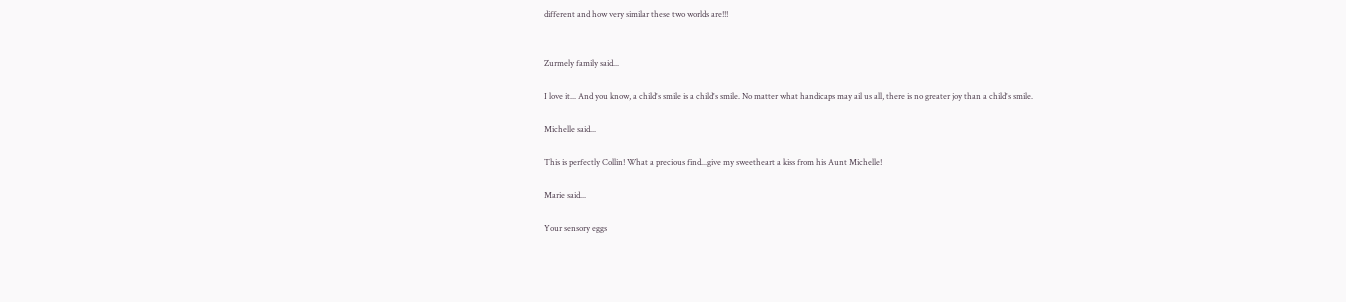different and how very similar these two worlds are!!!


Zurmely family said...

I love it... And you know, a child's smile is a child's smile. No matter what handicaps may ail us all, there is no greater joy than a child's smile.

Michelle said...

This is perfectly Collin! What a precious find...give my sweetheart a kiss from his Aunt Michelle!

Marie said...

Your sensory eggs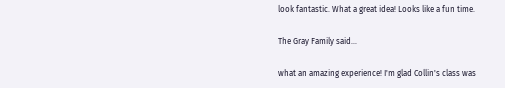look fantastic. What a great idea! Looks like a fun time.

The Gray Family said...

what an amazing experience! I'm glad Collin's class was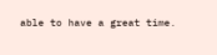able to have a great time.